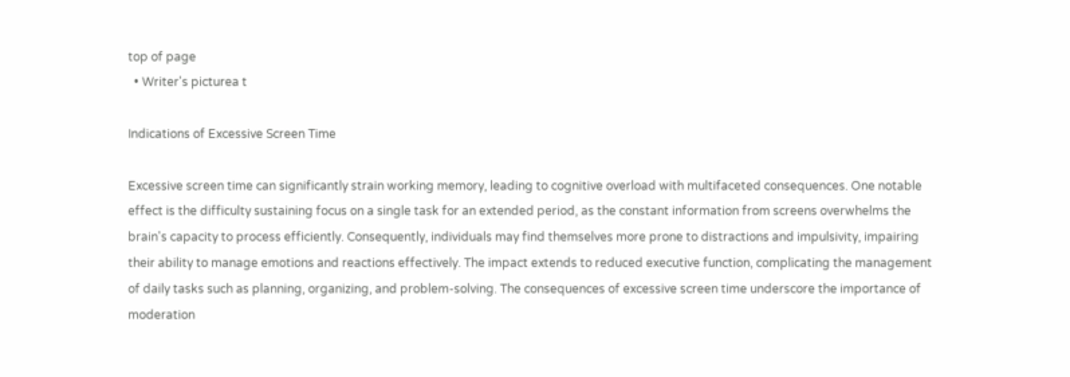top of page
  • Writer's picturea t

Indications of Excessive Screen Time

Excessive screen time can significantly strain working memory, leading to cognitive overload with multifaceted consequences. One notable effect is the difficulty sustaining focus on a single task for an extended period, as the constant information from screens overwhelms the brain's capacity to process efficiently. Consequently, individuals may find themselves more prone to distractions and impulsivity, impairing their ability to manage emotions and reactions effectively. The impact extends to reduced executive function, complicating the management of daily tasks such as planning, organizing, and problem-solving. The consequences of excessive screen time underscore the importance of moderation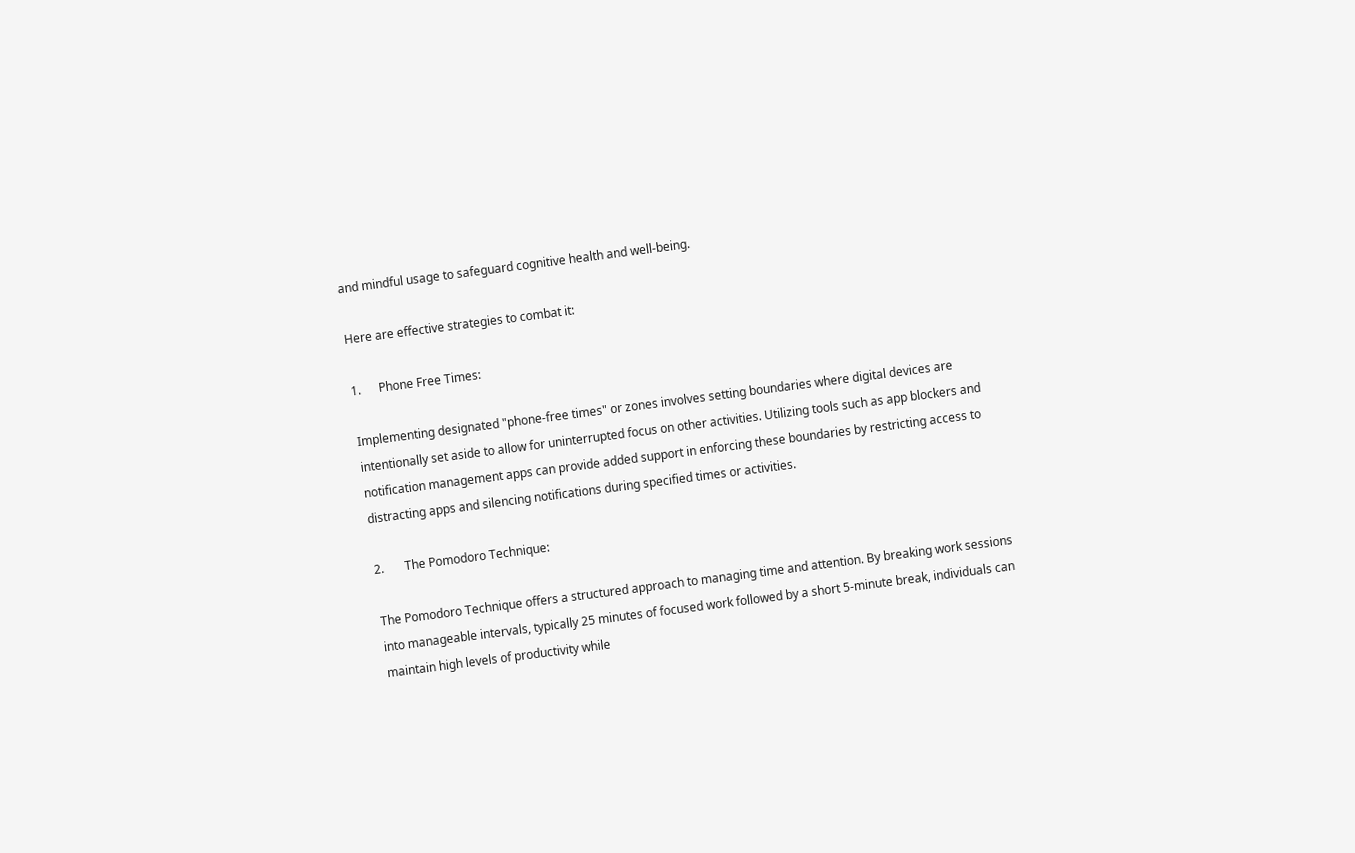and mindful usage to safeguard cognitive health and well-being.

Here are effective strategies to combat it:

1.      Phone Free Times:

Implementing designated "phone-free times" or zones involves setting boundaries where digital devices are intentionally set aside to allow for uninterrupted focus on other activities. Utilizing tools such as app blockers and notification management apps can provide added support in enforcing these boundaries by restricting access to distracting apps and silencing notifications during specified times or activities.

2.       The Pomodoro Technique:

The Pomodoro Technique offers a structured approach to managing time and attention. By breaking work sessions into manageable intervals, typically 25 minutes of focused work followed by a short 5-minute break, individuals can maintain high levels of productivity while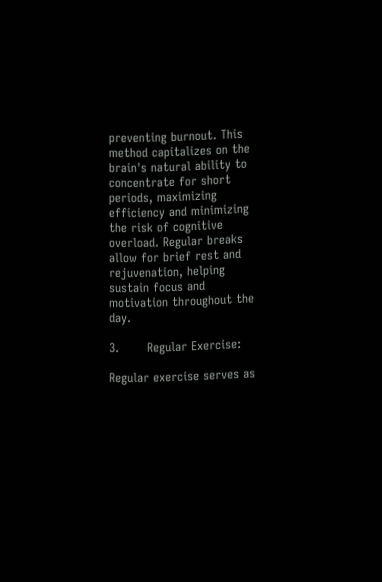preventing burnout. This method capitalizes on the brain's natural ability to concentrate for short periods, maximizing efficiency and minimizing the risk of cognitive overload. Regular breaks allow for brief rest and rejuvenation, helping sustain focus and motivation throughout the day.

3.       Regular Exercise:

Regular exercise serves as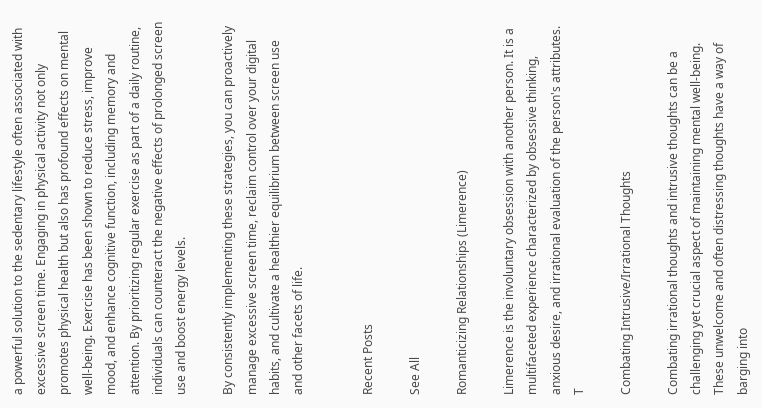a powerful solution to the sedentary lifestyle often associated with excessive screen time. Engaging in physical activity not only promotes physical health but also has profound effects on mental well-being. Exercise has been shown to reduce stress, improve mood, and enhance cognitive function, including memory and attention. By prioritizing regular exercise as part of a daily routine, individuals can counteract the negative effects of prolonged screen use and boost energy levels.

By consistently implementing these strategies, you can proactively manage excessive screen time, reclaim control over your digital habits, and cultivate a healthier equilibrium between screen use and other facets of life.


Recent Posts

See All

Romanticizing Relationships (Limerence)

Limerence is the involuntary obsession with another person. It is a multifaceted experience characterized by obsessive thinking, anxious desire, and irrational evaluation of the person's attributes. T

Combating Intrusive/Irrational Thoughts

Combating irrational thoughts and intrusive thoughts can be a challenging yet crucial aspect of maintaining mental well-being. These unwelcome and often distressing thoughts have a way of barging into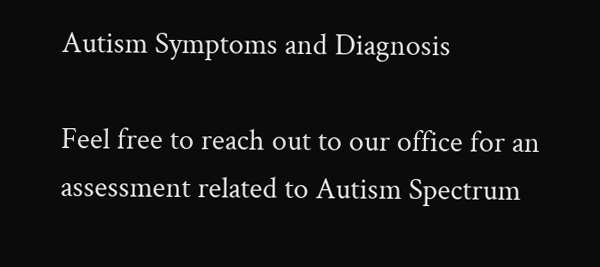Autism Symptoms and Diagnosis

Feel free to reach out to our office for an assessment related to Autism Spectrum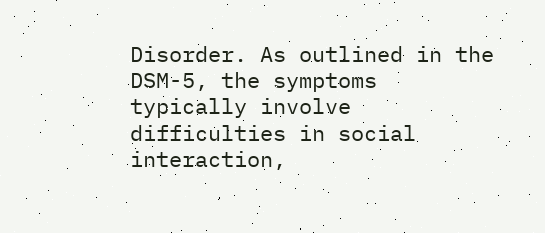Disorder. As outlined in the DSM-5, the symptoms typically involve difficulties in social interaction,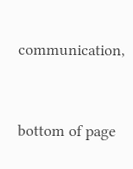communication,


bottom of page